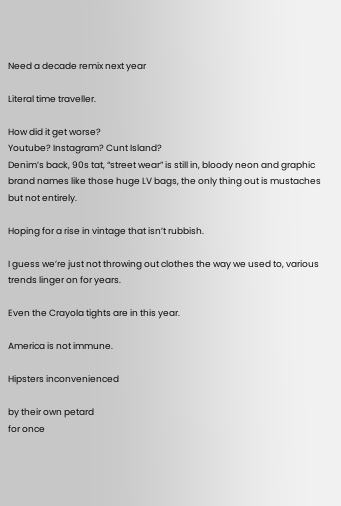Need a decade remix next year

Literal time traveller.

How did it get worse?
Youtube? Instagram? Cunt Island?
Denim’s back, 90s tat, “street wear” is still in, bloody neon and graphic brand names like those huge LV bags, the only thing out is mustaches but not entirely.

Hoping for a rise in vintage that isn’t rubbish.

I guess we’re just not throwing out clothes the way we used to, various trends linger on for years.

Even the Crayola tights are in this year.

America is not immune.

Hipsters inconvenienced

by their own petard
for once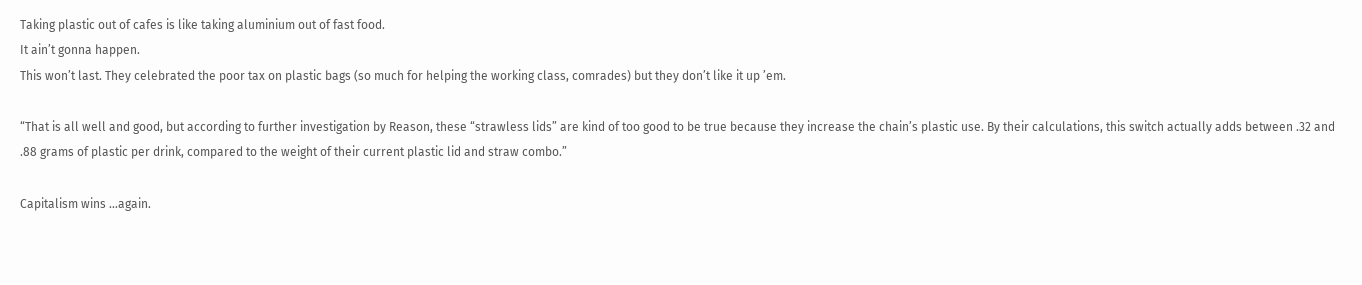Taking plastic out of cafes is like taking aluminium out of fast food.
It ain’t gonna happen.
This won’t last. They celebrated the poor tax on plastic bags (so much for helping the working class, comrades) but they don’t like it up ’em.

“That is all well and good, but according to further investigation by Reason, these “strawless lids” are kind of too good to be true because they increase the chain’s plastic use. By their calculations, this switch actually adds between .32 and .88 grams of plastic per drink, compared to the weight of their current plastic lid and straw combo.”

Capitalism wins …again.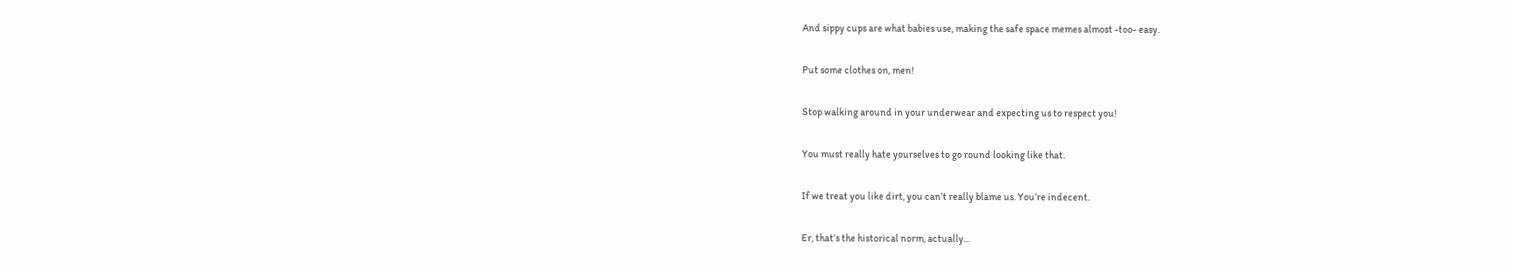And sippy cups are what babies use, making the safe space memes almost -too- easy.

Put some clothes on, men!

Stop walking around in your underwear and expecting us to respect you!

You must really hate yourselves to go round looking like that.

If we treat you like dirt, you can’t really blame us. You’re indecent.

Er, that’s the historical norm, actually…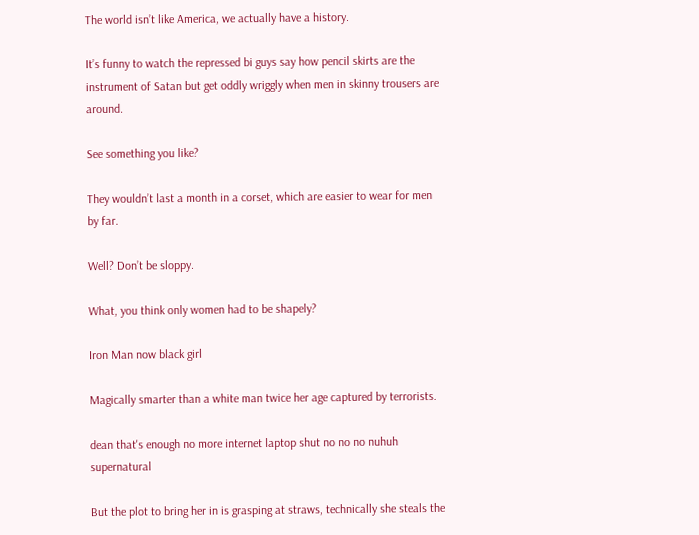The world isn’t like America, we actually have a history.

It’s funny to watch the repressed bi guys say how pencil skirts are the instrument of Satan but get oddly wriggly when men in skinny trousers are around.

See something you like?

They wouldn’t last a month in a corset, which are easier to wear for men by far.

Well? Don’t be sloppy.

What, you think only women had to be shapely?

Iron Man now black girl

Magically smarter than a white man twice her age captured by terrorists.

dean that's enough no more internet laptop shut no no no nuhuh supernatural

But the plot to bring her in is grasping at straws, technically she steals the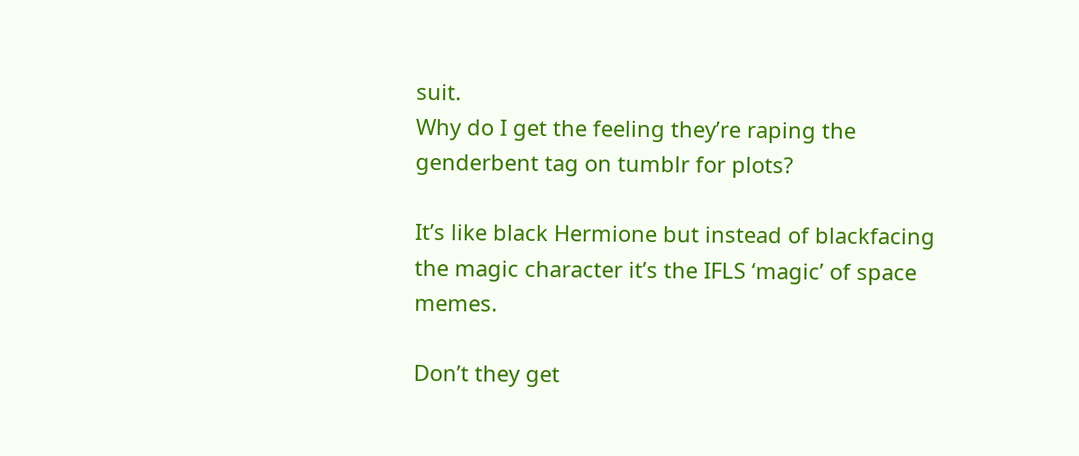suit.
Why do I get the feeling they’re raping the genderbent tag on tumblr for plots?

It’s like black Hermione but instead of blackfacing the magic character it’s the IFLS ‘magic’ of space memes.

Don’t they get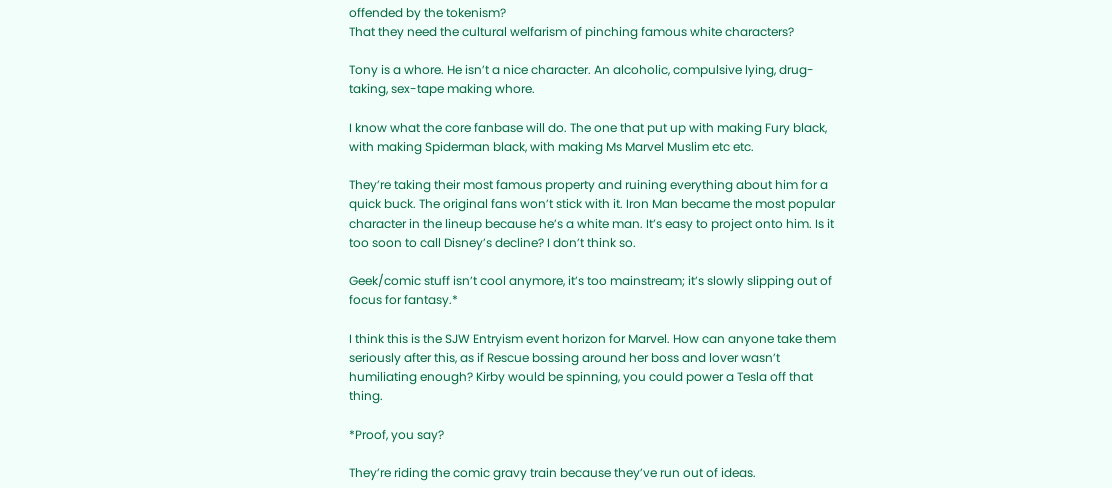offended by the tokenism?
That they need the cultural welfarism of pinching famous white characters?

Tony is a whore. He isn’t a nice character. An alcoholic, compulsive lying, drug-taking, sex-tape making whore.

I know what the core fanbase will do. The one that put up with making Fury black, with making Spiderman black, with making Ms Marvel Muslim etc etc.

They’re taking their most famous property and ruining everything about him for a quick buck. The original fans won’t stick with it. Iron Man became the most popular character in the lineup because he’s a white man. It’s easy to project onto him. Is it too soon to call Disney’s decline? I don’t think so.

Geek/comic stuff isn’t cool anymore, it’s too mainstream; it’s slowly slipping out of focus for fantasy.*

I think this is the SJW Entryism event horizon for Marvel. How can anyone take them seriously after this, as if Rescue bossing around her boss and lover wasn’t humiliating enough? Kirby would be spinning, you could power a Tesla off that thing.

*Proof, you say?

They’re riding the comic gravy train because they’ve run out of ideas.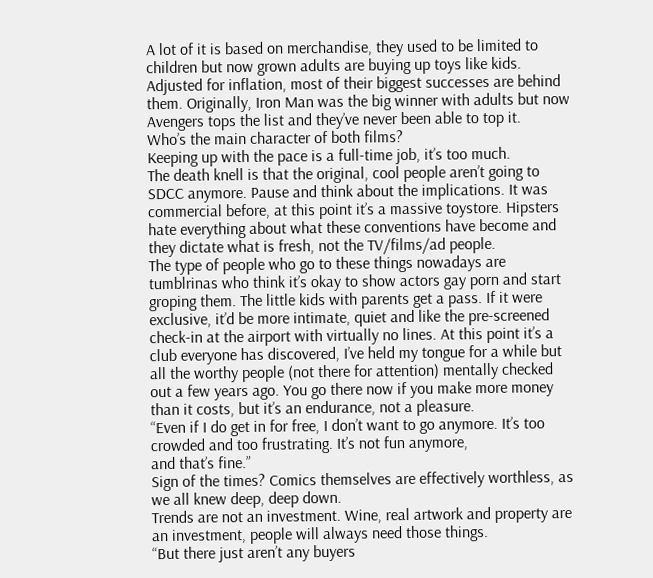A lot of it is based on merchandise, they used to be limited to children but now grown adults are buying up toys like kids.
Adjusted for inflation, most of their biggest successes are behind them. Originally, Iron Man was the big winner with adults but now Avengers tops the list and they’ve never been able to top it.
Who’s the main character of both films?
Keeping up with the pace is a full-time job, it’s too much.
The death knell is that the original, cool people aren’t going to SDCC anymore. Pause and think about the implications. It was commercial before, at this point it’s a massive toystore. Hipsters hate everything about what these conventions have become and they dictate what is fresh, not the TV/films/ad people.
The type of people who go to these things nowadays are tumblrinas who think it’s okay to show actors gay porn and start groping them. The little kids with parents get a pass. If it were exclusive, it’d be more intimate, quiet and like the pre-screened check-in at the airport with virtually no lines. At this point it’s a club everyone has discovered, I’ve held my tongue for a while but all the worthy people (not there for attention) mentally checked out a few years ago. You go there now if you make more money than it costs, but it’s an endurance, not a pleasure.
“Even if I do get in for free, I don’t want to go anymore. It’s too crowded and too frustrating. It’s not fun anymore,
and that’s fine.”
Sign of the times? Comics themselves are effectively worthless, as we all knew deep, deep down.
Trends are not an investment. Wine, real artwork and property are an investment, people will always need those things.
“But there just aren’t any buyers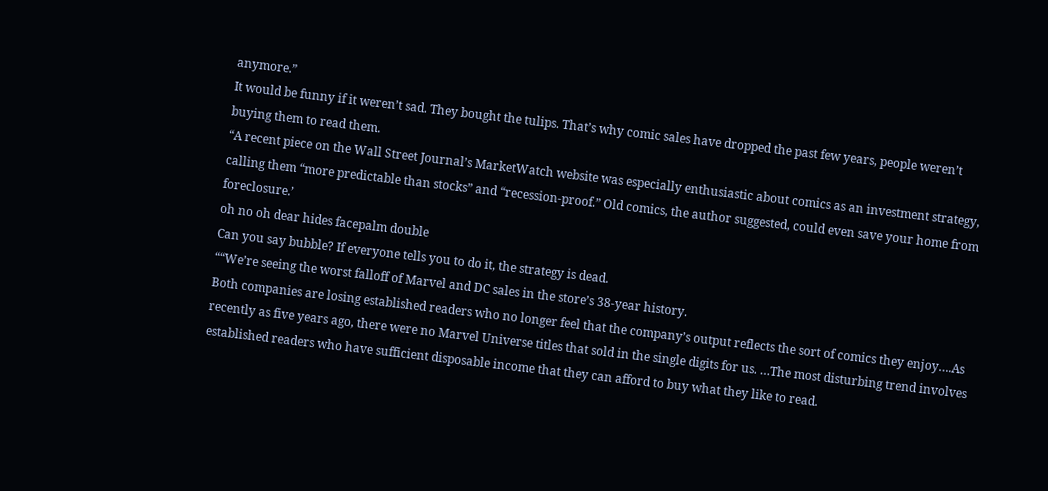anymore.”
It would be funny if it weren’t sad. They bought the tulips. That’s why comic sales have dropped the past few years, people weren’t buying them to read them.
“A recent piece on the Wall Street Journal’s MarketWatch website was especially enthusiastic about comics as an investment strategy, calling them “more predictable than stocks” and “recession-proof.” Old comics, the author suggested, could even save your home from foreclosure.’
oh no oh dear hides facepalm double
Can you say bubble? If everyone tells you to do it, the strategy is dead.
““We’re seeing the worst falloff of Marvel and DC sales in the store’s 38-year history.
Both companies are losing established readers who no longer feel that the company’s output reflects the sort of comics they enjoy….As recently as five years ago, there were no Marvel Universe titles that sold in the single digits for us. …The most disturbing trend involves established readers who have sufficient disposable income that they can afford to buy what they like to read.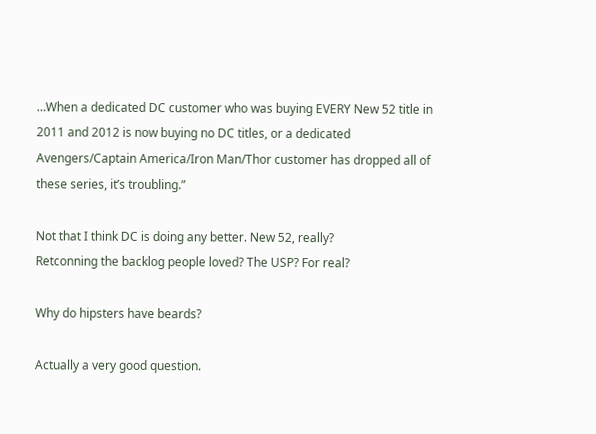…When a dedicated DC customer who was buying EVERY New 52 title in 2011 and 2012 is now buying no DC titles, or a dedicated Avengers/Captain America/Iron Man/Thor customer has dropped all of these series, it’s troubling.”

Not that I think DC is doing any better. New 52, really?
Retconning the backlog people loved? The USP? For real?

Why do hipsters have beards?

Actually a very good question.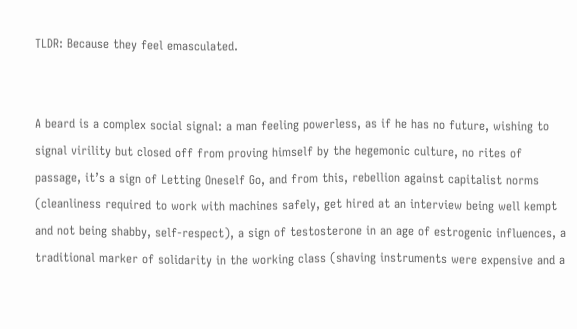TLDR: Because they feel emasculated.


A beard is a complex social signal: a man feeling powerless, as if he has no future, wishing to signal virility but closed off from proving himself by the hegemonic culture, no rites of passage, it’s a sign of Letting Oneself Go, and from this, rebellion against capitalist norms (cleanliness required to work with machines safely, get hired at an interview being well kempt and not being shabby, self-respect), a sign of testosterone in an age of estrogenic influences, a traditional marker of solidarity in the working class (shaving instruments were expensive and a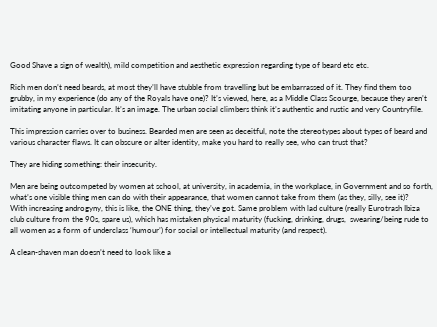Good Shave a sign of wealth), mild competition and aesthetic expression regarding type of beard etc etc.

Rich men don’t need beards, at most they’ll have stubble from travelling but be embarrassed of it. They find them too grubby, in my experience (do any of the Royals have one)? It’s viewed, here, as a Middle Class Scourge, because they aren’t imitating anyone in particular. It’s an image. The urban social climbers think it’s authentic and rustic and very Countryfile.

This impression carries over to business. Bearded men are seen as deceitful, note the stereotypes about types of beard and various character flaws. It can obscure or alter identity, make you hard to really see, who can trust that?

They are hiding something: their insecurity.

Men are being outcompeted by women at school, at university, in academia, in the workplace, in Government and so forth, what’s one visible thing men can do with their appearance, that women cannot take from them (as they, silly, see it)?
With increasing androgyny, this is like, the ONE thing, they’ve got. Same problem with lad culture (really Eurotrash Ibiza club culture from the 90s, spare us), which has mistaken physical maturity (fucking, drinking, drugs,  swearing/being rude to all women as a form of underclass ‘humour’) for social or intellectual maturity (and respect).

A clean-shaven man doesn’t need to look like a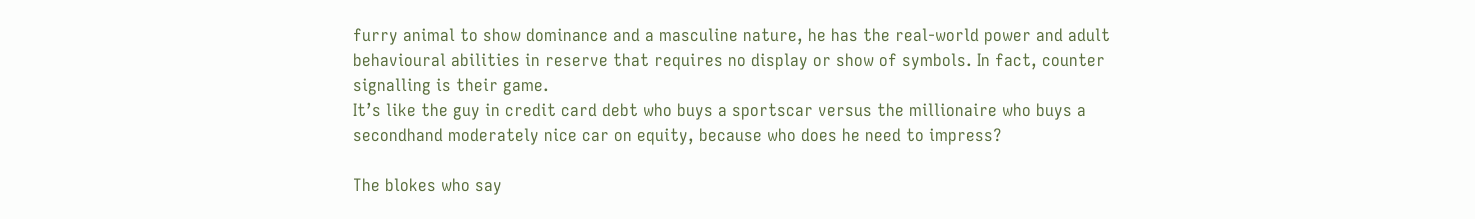furry animal to show dominance and a masculine nature, he has the real-world power and adult behavioural abilities in reserve that requires no display or show of symbols. In fact, counter signalling is their game.
It’s like the guy in credit card debt who buys a sportscar versus the millionaire who buys a secondhand moderately nice car on equity, because who does he need to impress?

The blokes who say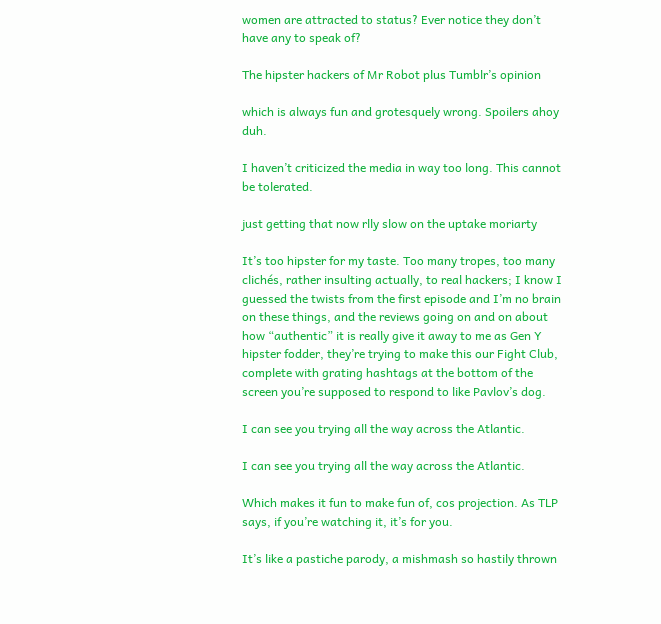women are attracted to status? Ever notice they don’t have any to speak of?

The hipster hackers of Mr Robot plus Tumblr’s opinion

which is always fun and grotesquely wrong. Spoilers ahoy duh.

I haven’t criticized the media in way too long. This cannot be tolerated.

just getting that now rlly slow on the uptake moriarty

It’s too hipster for my taste. Too many tropes, too many clichés, rather insulting actually, to real hackers; I know I guessed the twists from the first episode and I’m no brain on these things, and the reviews going on and on about how “authentic” it is really give it away to me as Gen Y hipster fodder, they’re trying to make this our Fight Club, complete with grating hashtags at the bottom of the screen you’re supposed to respond to like Pavlov’s dog.

I can see you trying all the way across the Atlantic.

I can see you trying all the way across the Atlantic.

Which makes it fun to make fun of, cos projection. As TLP says, if you’re watching it, it’s for you.

It’s like a pastiche parody, a mishmash so hastily thrown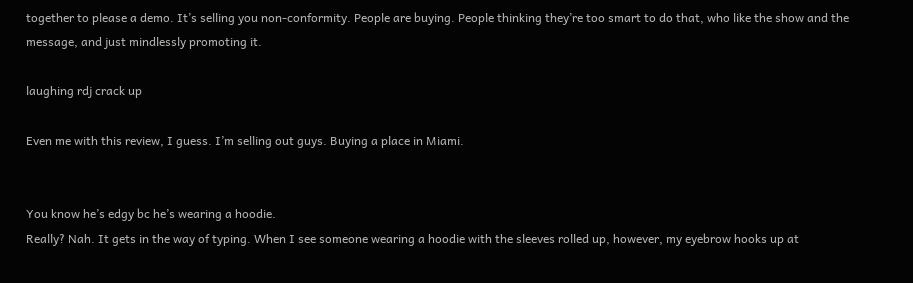together to please a demo. It’s selling you non-conformity. People are buying. People thinking they’re too smart to do that, who like the show and the message, and just mindlessly promoting it.

laughing rdj crack up

Even me with this review, I guess. I’m selling out guys. Buying a place in Miami.


You know he’s edgy bc he’s wearing a hoodie.
Really? Nah. It gets in the way of typing. When I see someone wearing a hoodie with the sleeves rolled up, however, my eyebrow hooks up at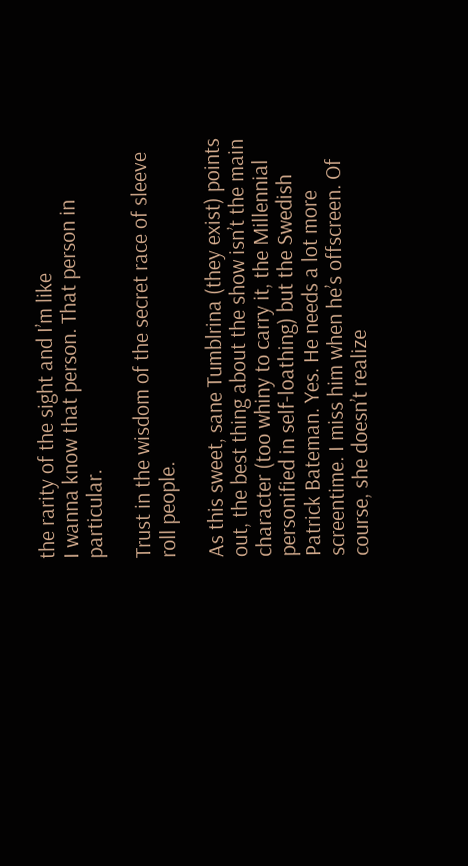the rarity of the sight and I’m like
I wanna know that person. That person in particular.

Trust in the wisdom of the secret race of sleeve roll people.

As this sweet, sane Tumblrina (they exist) points out, the best thing about the show isn’t the main character (too whiny to carry it, the Millennial personified in self-loathing) but the Swedish Patrick Bateman. Yes. He needs a lot more screentime. I miss him when he’s offscreen. Of course, she doesn’t realize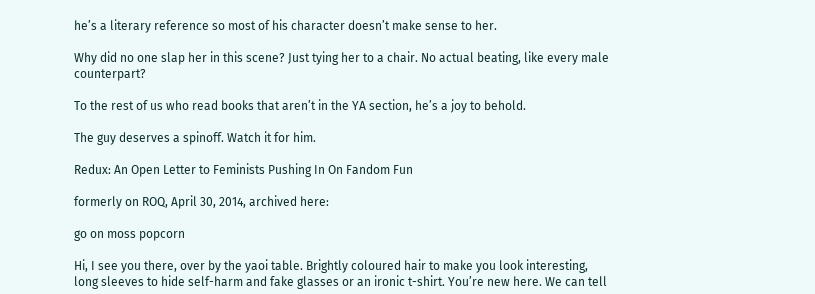he’s a literary reference so most of his character doesn’t make sense to her.

Why did no one slap her in this scene? Just tying her to a chair. No actual beating, like every male counterpart?

To the rest of us who read books that aren’t in the YA section, he’s a joy to behold.

The guy deserves a spinoff. Watch it for him.

Redux: An Open Letter to Feminists Pushing In On Fandom Fun

formerly on ROQ, April 30, 2014, archived here:

go on moss popcorn

Hi, I see you there, over by the yaoi table. Brightly coloured hair to make you look interesting, long sleeves to hide self-harm and fake glasses or an ironic t-shirt. You’re new here. We can tell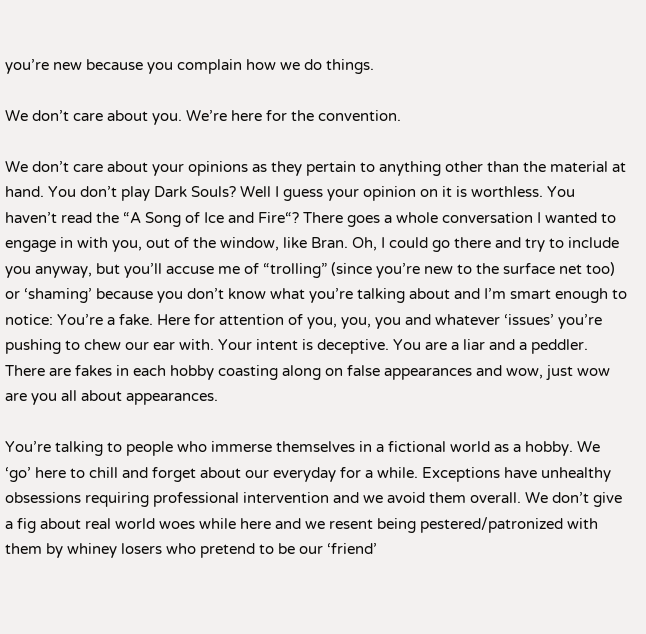you’re new because you complain how we do things.

We don’t care about you. We’re here for the convention.

We don’t care about your opinions as they pertain to anything other than the material at hand. You don’t play Dark Souls? Well I guess your opinion on it is worthless. You haven’t read the “A Song of Ice and Fire“? There goes a whole conversation I wanted to engage in with you, out of the window, like Bran. Oh, I could go there and try to include you anyway, but you’ll accuse me of “trolling” (since you’re new to the surface net too) or ‘shaming’ because you don’t know what you’re talking about and I’m smart enough to notice: You’re a fake. Here for attention of you, you, you and whatever ‘issues’ you’re pushing to chew our ear with. Your intent is deceptive. You are a liar and a peddler. There are fakes in each hobby coasting along on false appearances and wow, just wow are you all about appearances.

You’re talking to people who immerse themselves in a fictional world as a hobby. We ‘go’ here to chill and forget about our everyday for a while. Exceptions have unhealthy obsessions requiring professional intervention and we avoid them overall. We don’t give a fig about real world woes while here and we resent being pestered/patronized with them by whiney losers who pretend to be our ‘friend’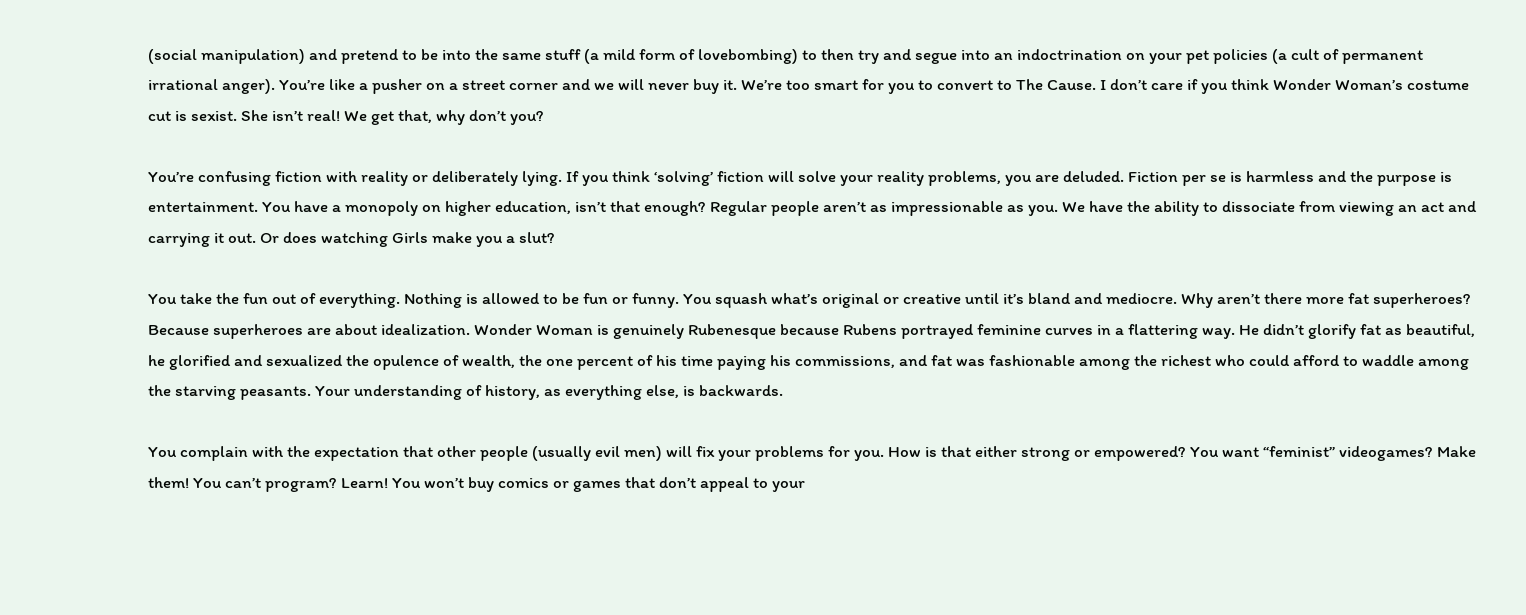(social manipulation) and pretend to be into the same stuff (a mild form of lovebombing) to then try and segue into an indoctrination on your pet policies (a cult of permanent irrational anger). You’re like a pusher on a street corner and we will never buy it. We’re too smart for you to convert to The Cause. I don’t care if you think Wonder Woman’s costume cut is sexist. She isn’t real! We get that, why don’t you?

You’re confusing fiction with reality or deliberately lying. If you think ‘solving’ fiction will solve your reality problems, you are deluded. Fiction per se is harmless and the purpose is entertainment. You have a monopoly on higher education, isn’t that enough? Regular people aren’t as impressionable as you. We have the ability to dissociate from viewing an act and carrying it out. Or does watching Girls make you a slut?

You take the fun out of everything. Nothing is allowed to be fun or funny. You squash what’s original or creative until it’s bland and mediocre. Why aren’t there more fat superheroes? Because superheroes are about idealization. Wonder Woman is genuinely Rubenesque because Rubens portrayed feminine curves in a flattering way. He didn’t glorify fat as beautiful, he glorified and sexualized the opulence of wealth, the one percent of his time paying his commissions, and fat was fashionable among the richest who could afford to waddle among the starving peasants. Your understanding of history, as everything else, is backwards.

You complain with the expectation that other people (usually evil men) will fix your problems for you. How is that either strong or empowered? You want “feminist” videogames? Make them! You can’t program? Learn! You won’t buy comics or games that don’t appeal to your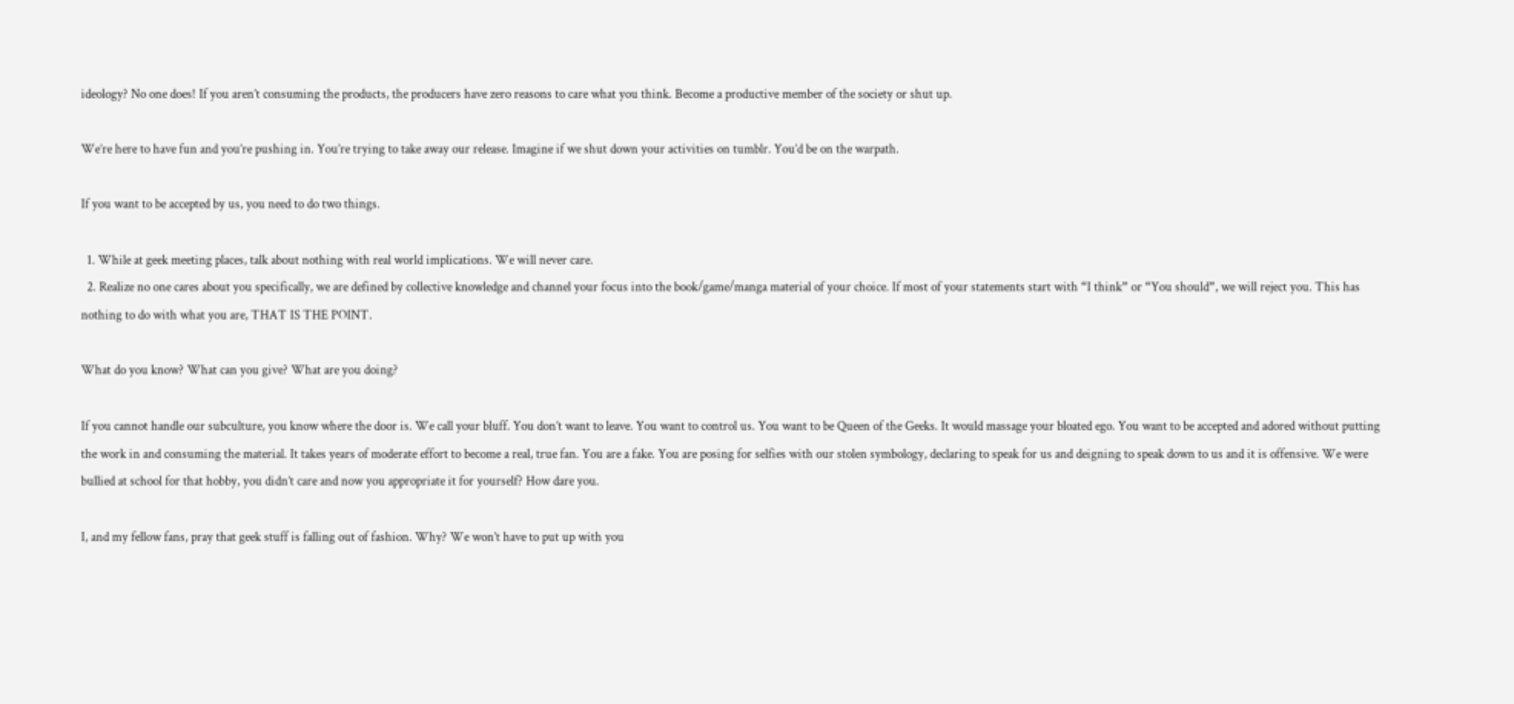ideology? No one does! If you aren’t consuming the products, the producers have zero reasons to care what you think. Become a productive member of the society or shut up.

We’re here to have fun and you’re pushing in. You’re trying to take away our release. Imagine if we shut down your activities on tumblr. You’d be on the warpath.

If you want to be accepted by us, you need to do two things.

  1. While at geek meeting places, talk about nothing with real world implications. We will never care.
  2. Realize no one cares about you specifically, we are defined by collective knowledge and channel your focus into the book/game/manga material of your choice. If most of your statements start with “I think” or “You should”, we will reject you. This has nothing to do with what you are, THAT IS THE POINT.

What do you know? What can you give? What are you doing?

If you cannot handle our subculture, you know where the door is. We call your bluff. You don’t want to leave. You want to control us. You want to be Queen of the Geeks. It would massage your bloated ego. You want to be accepted and adored without putting the work in and consuming the material. It takes years of moderate effort to become a real, true fan. You are a fake. You are posing for selfies with our stolen symbology, declaring to speak for us and deigning to speak down to us and it is offensive. We were bullied at school for that hobby, you didn’t care and now you appropriate it for yourself? How dare you.

I, and my fellow fans, pray that geek stuff is falling out of fashion. Why? We won’t have to put up with you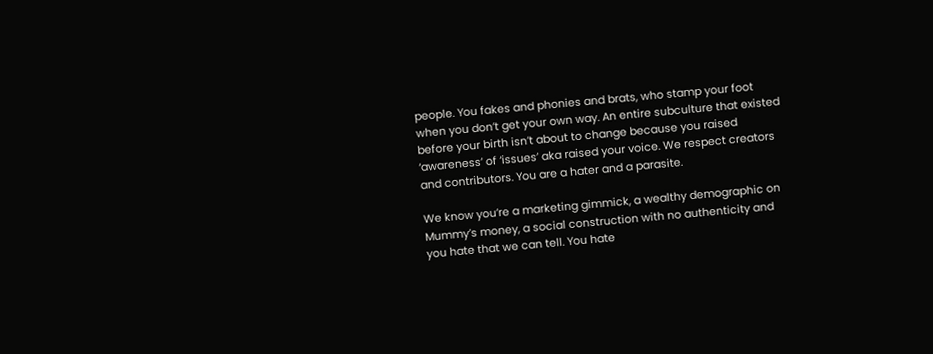people. You fakes and phonies and brats, who stamp your foot when you don’t get your own way. An entire subculture that existed before your birth isn’t about to change because you raised ‘awareness’ of ‘issues’ aka raised your voice. We respect creators and contributors. You are a hater and a parasite.

We know you’re a marketing gimmick, a wealthy demographic on Mummy’s money, a social construction with no authenticity and you hate that we can tell. You hate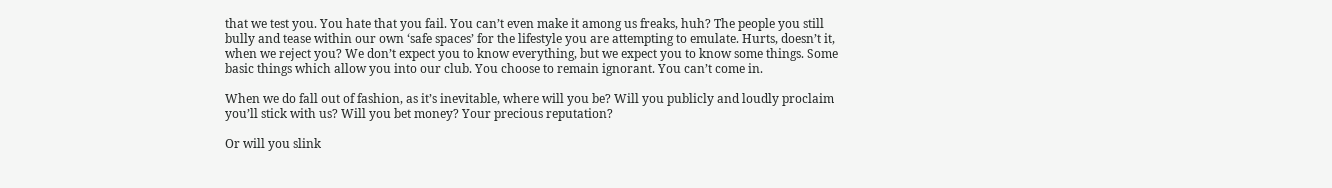that we test you. You hate that you fail. You can’t even make it among us freaks, huh? The people you still bully and tease within our own ‘safe spaces’ for the lifestyle you are attempting to emulate. Hurts, doesn’t it, when we reject you? We don’t expect you to know everything, but we expect you to know some things. Some basic things which allow you into our club. You choose to remain ignorant. You can’t come in.

When we do fall out of fashion, as it’s inevitable, where will you be? Will you publicly and loudly proclaim you’ll stick with us? Will you bet money? Your precious reputation?

Or will you slink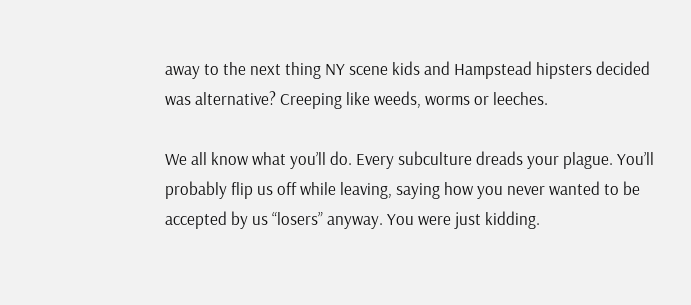away to the next thing NY scene kids and Hampstead hipsters decided was alternative? Creeping like weeds, worms or leeches.

We all know what you’ll do. Every subculture dreads your plague. You’ll probably flip us off while leaving, saying how you never wanted to be accepted by us “losers” anyway. You were just kidding.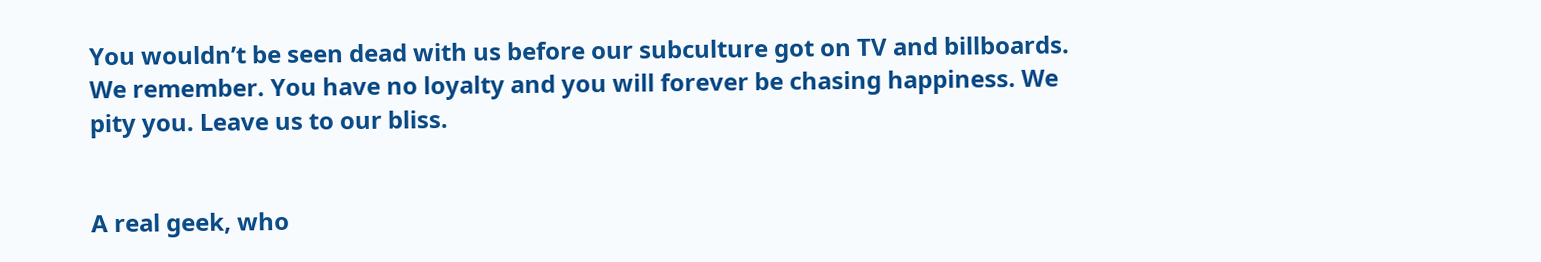You wouldn’t be seen dead with us before our subculture got on TV and billboards. We remember. You have no loyalty and you will forever be chasing happiness. We pity you. Leave us to our bliss.


A real geek, who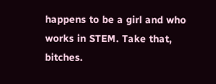happens to be a girl and who works in STEM. Take that, bitches.